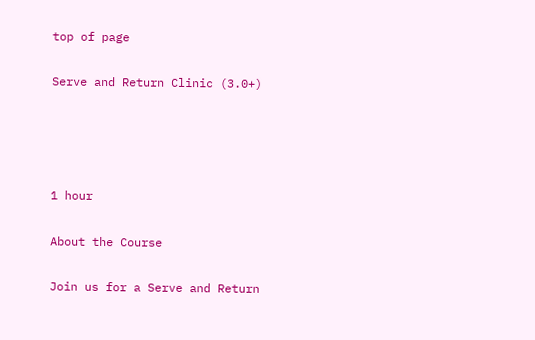top of page

Serve and Return Clinic (3.0+)




1 hour

About the Course

Join us for a Serve and Return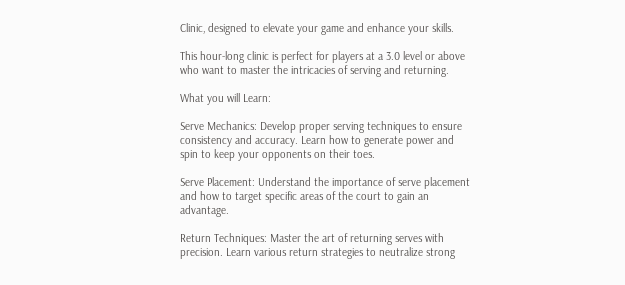Clinic, designed to elevate your game and enhance your skills.

This hour-long clinic is perfect for players at a 3.0 level or above who want to master the intricacies of serving and returning.

What you will Learn:

Serve Mechanics: Develop proper serving techniques to ensure consistency and accuracy. Learn how to generate power and spin to keep your opponents on their toes.

Serve Placement: Understand the importance of serve placement and how to target specific areas of the court to gain an advantage.

Return Techniques: Master the art of returning serves with precision. Learn various return strategies to neutralize strong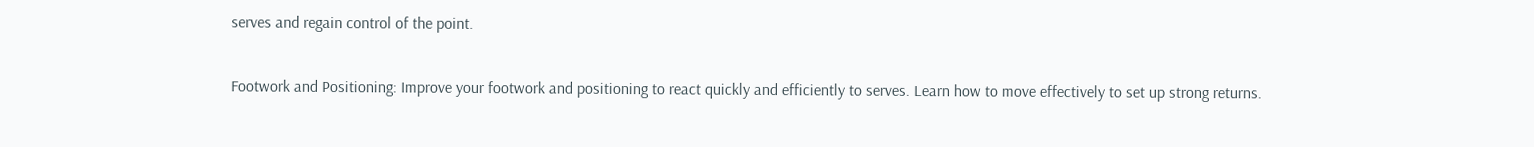serves and regain control of the point.

Footwork and Positioning: Improve your footwork and positioning to react quickly and efficiently to serves. Learn how to move effectively to set up strong returns.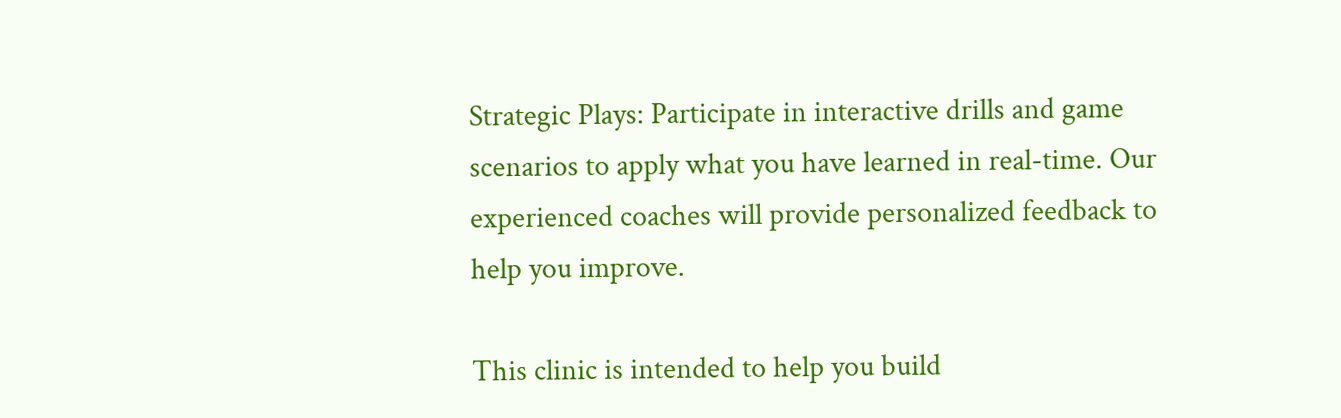Strategic Plays: Participate in interactive drills and game scenarios to apply what you have learned in real-time. Our experienced coaches will provide personalized feedback to help you improve.

This clinic is intended to help you build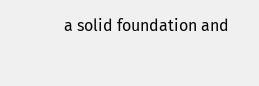a solid foundation and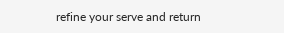refine your serve and return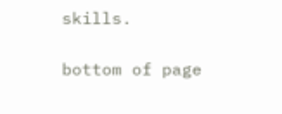skills.

bottom of page